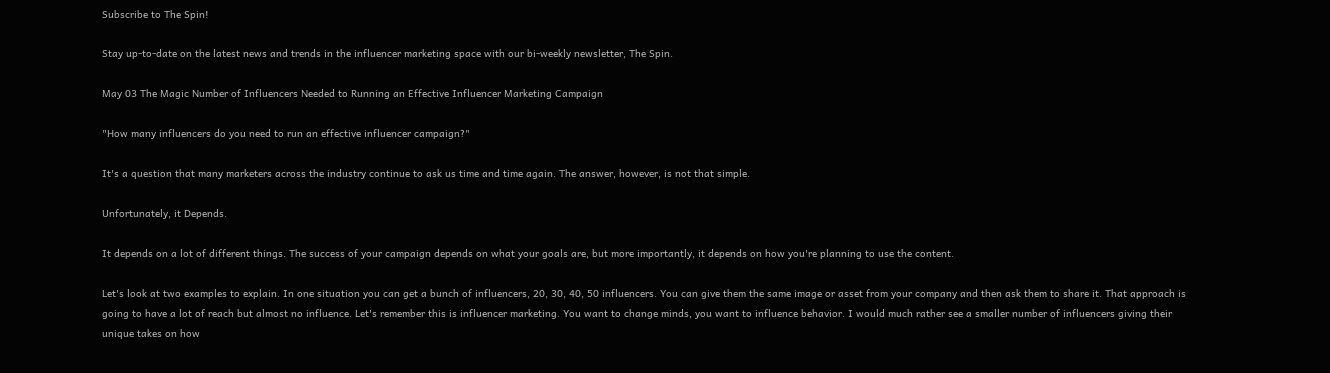Subscribe to The Spin!

Stay up-to-date on the latest news and trends in the influencer marketing space with our bi-weekly newsletter, The Spin.

May 03 The Magic Number of Influencers Needed to Running an Effective Influencer Marketing Campaign

"How many influencers do you need to run an effective influencer campaign?"

It's a question that many marketers across the industry continue to ask us time and time again. The answer, however, is not that simple.

Unfortunately, it Depends.

It depends on a lot of different things. The success of your campaign depends on what your goals are, but more importantly, it depends on how you're planning to use the content.

Let's look at two examples to explain. In one situation you can get a bunch of influencers, 20, 30, 40, 50 influencers. You can give them the same image or asset from your company and then ask them to share it. That approach is going to have a lot of reach but almost no influence. Let's remember this is influencer marketing. You want to change minds, you want to influence behavior. I would much rather see a smaller number of influencers giving their unique takes on how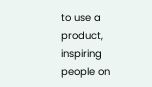to use a product, inspiring people on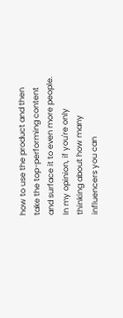how to use the product and then take the top-performing content and surface it to even more people. In my opinion, if you're only thinking about how many influencers you can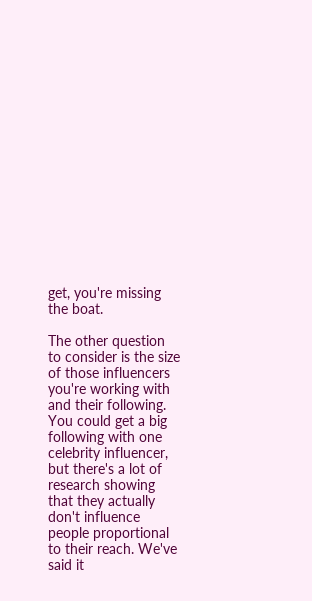get, you're missing the boat.

The other question to consider is the size of those influencers you're working with and their following. You could get a big following with one celebrity influencer, but there's a lot of research showing that they actually don't influence people proportional to their reach. We've said it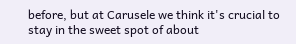before, but at Carusele we think it's crucial to stay in the sweet spot of about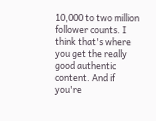10,000 to two million follower counts. I think that's where you get the really good authentic content. And if you're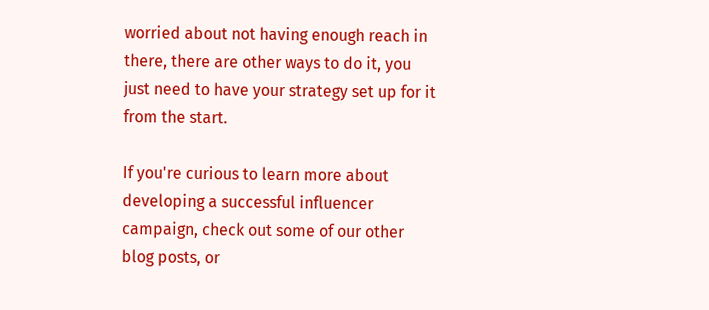worried about not having enough reach in there, there are other ways to do it, you just need to have your strategy set up for it from the start.

If you're curious to learn more about developing a successful influencer campaign, check out some of our other blog posts, or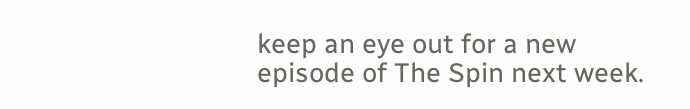keep an eye out for a new episode of The Spin next week.